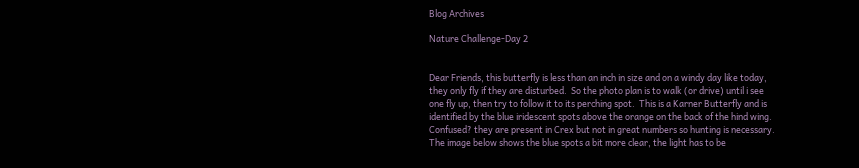Blog Archives

Nature Challenge-Day 2


Dear Friends, this butterfly is less than an inch in size and on a windy day like today, they only fly if they are disturbed.  So the photo plan is to walk (or drive) until i see one fly up, then try to follow it to its perching spot.  This is a Karner Butterfly and is identified by the blue iridescent spots above the orange on the back of the hind wing.  Confused? they are present in Crex but not in great numbers so hunting is necessary. The image below shows the blue spots a bit more clear, the light has to be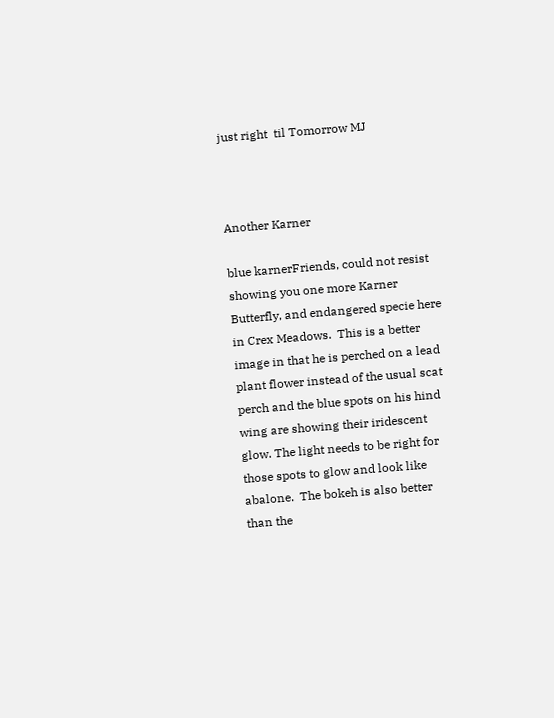just right  til Tomorrow MJ



Another Karner

blue karnerFriends, could not resist showing you one more Karner Butterfly, and endangered specie here in Crex Meadows.  This is a better image in that he is perched on a lead plant flower instead of the usual scat perch and the blue spots on his hind wing are showing their iridescent glow. The light needs to be right for those spots to glow and look like abalone.  The bokeh is also better than the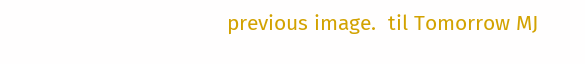previous image.  til Tomorrow MJ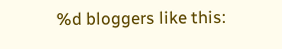%d bloggers like this: